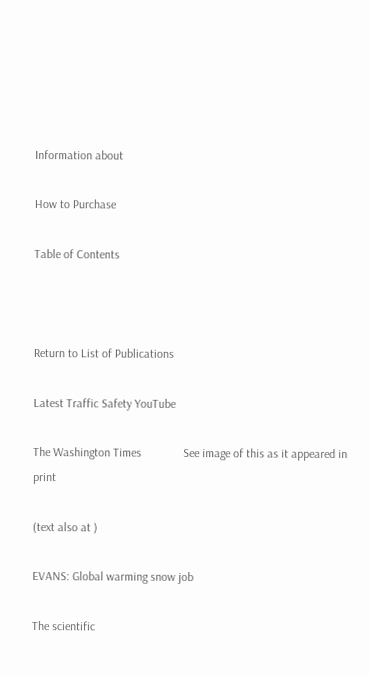Information about

How to Purchase

Table of Contents



Return to List of Publications

Latest Traffic Safety YouTube

The Washington Times              See image of this as it appeared in print

(text also at )

EVANS: Global warming snow job

The scientific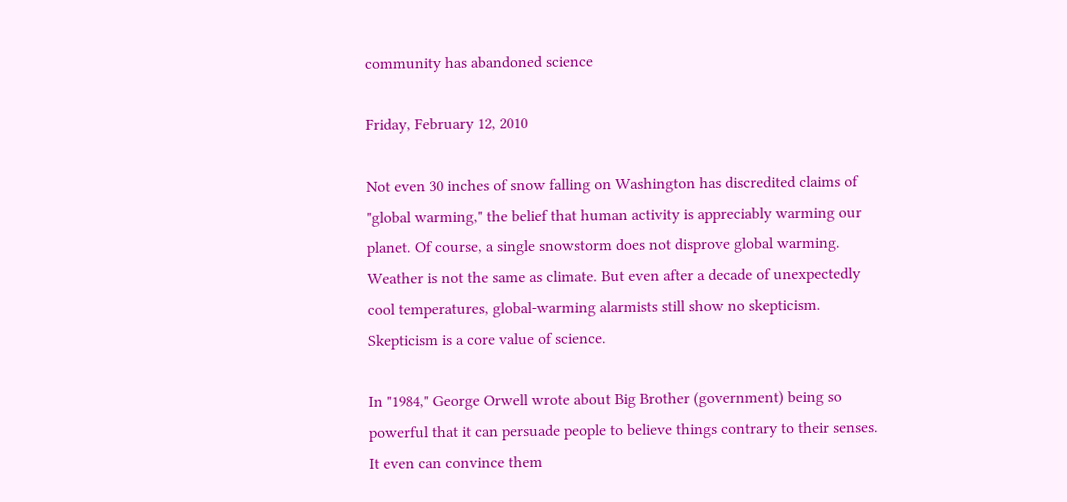community has abandoned science

Friday, February 12, 2010

Not even 30 inches of snow falling on Washington has discredited claims of "global warming," the belief that human activity is appreciably warming our planet. Of course, a single snowstorm does not disprove global warming. Weather is not the same as climate. But even after a decade of unexpectedly cool temperatures, global-warming alarmists still show no skepticism. Skepticism is a core value of science.

In "1984," George Orwell wrote about Big Brother (government) being so powerful that it can persuade people to believe things contrary to their senses. It even can convince them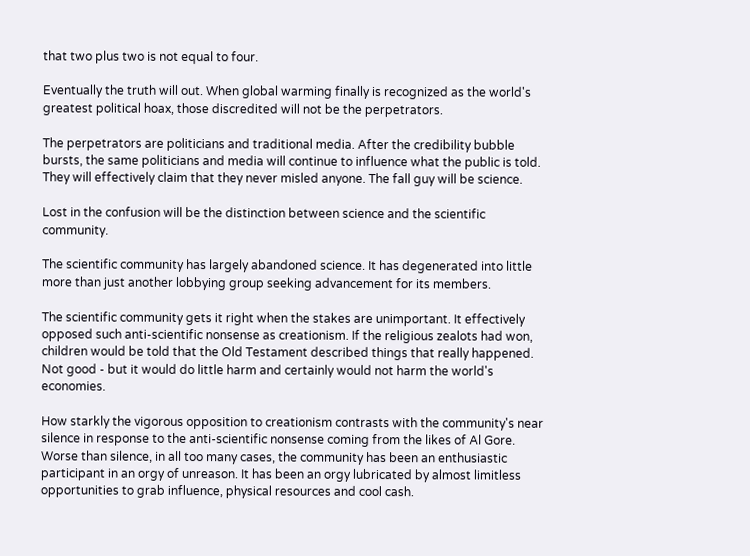that two plus two is not equal to four.

Eventually the truth will out. When global warming finally is recognized as the world's greatest political hoax, those discredited will not be the perpetrators.

The perpetrators are politicians and traditional media. After the credibility bubble bursts, the same politicians and media will continue to influence what the public is told. They will effectively claim that they never misled anyone. The fall guy will be science.

Lost in the confusion will be the distinction between science and the scientific community.

The scientific community has largely abandoned science. It has degenerated into little more than just another lobbying group seeking advancement for its members.

The scientific community gets it right when the stakes are unimportant. It effectively opposed such anti-scientific nonsense as creationism. If the religious zealots had won, children would be told that the Old Testament described things that really happened. Not good - but it would do little harm and certainly would not harm the world's economies.

How starkly the vigorous opposition to creationism contrasts with the community's near silence in response to the anti-scientific nonsense coming from the likes of Al Gore. Worse than silence, in all too many cases, the community has been an enthusiastic participant in an orgy of unreason. It has been an orgy lubricated by almost limitless opportunities to grab influence, physical resources and cool cash.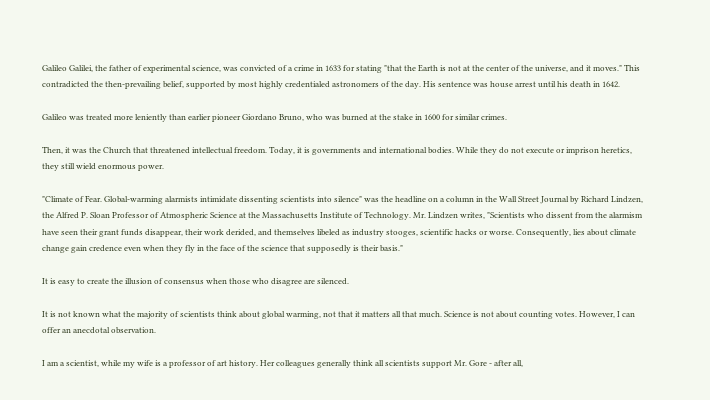Galileo Galilei, the father of experimental science, was convicted of a crime in 1633 for stating "that the Earth is not at the center of the universe, and it moves." This contradicted the then-prevailing belief, supported by most highly credentialed astronomers of the day. His sentence was house arrest until his death in 1642.

Galileo was treated more leniently than earlier pioneer Giordano Bruno, who was burned at the stake in 1600 for similar crimes.

Then, it was the Church that threatened intellectual freedom. Today, it is governments and international bodies. While they do not execute or imprison heretics, they still wield enormous power.

"Climate of Fear. Global-warming alarmists intimidate dissenting scientists into silence" was the headline on a column in the Wall Street Journal by Richard Lindzen, the Alfred P. Sloan Professor of Atmospheric Science at the Massachusetts Institute of Technology. Mr. Lindzen writes, "Scientists who dissent from the alarmism have seen their grant funds disappear, their work derided, and themselves libeled as industry stooges, scientific hacks or worse. Consequently, lies about climate change gain credence even when they fly in the face of the science that supposedly is their basis."

It is easy to create the illusion of consensus when those who disagree are silenced.

It is not known what the majority of scientists think about global warming, not that it matters all that much. Science is not about counting votes. However, I can offer an anecdotal observation.

I am a scientist, while my wife is a professor of art history. Her colleagues generally think all scientists support Mr. Gore - after all,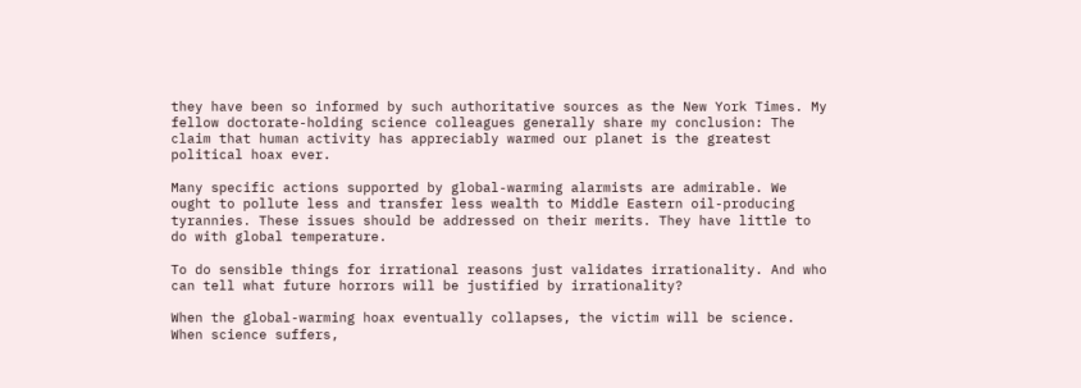they have been so informed by such authoritative sources as the New York Times. My fellow doctorate-holding science colleagues generally share my conclusion: The claim that human activity has appreciably warmed our planet is the greatest political hoax ever.

Many specific actions supported by global-warming alarmists are admirable. We ought to pollute less and transfer less wealth to Middle Eastern oil-producing tyrannies. These issues should be addressed on their merits. They have little to do with global temperature.

To do sensible things for irrational reasons just validates irrationality. And who can tell what future horrors will be justified by irrationality?

When the global-warming hoax eventually collapses, the victim will be science. When science suffers,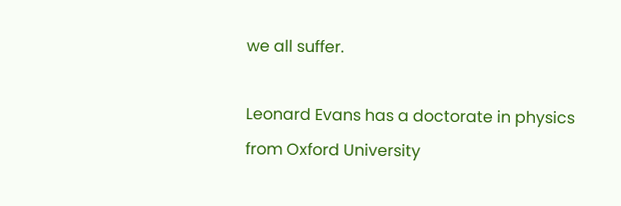we all suffer.

Leonard Evans has a doctorate in physics from Oxford University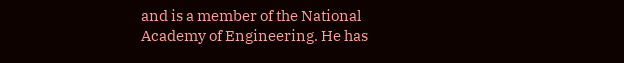and is a member of the National Academy of Engineering. He has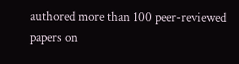authored more than 100 peer-reviewed papers on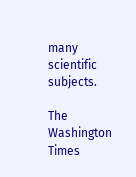many scientific subjects.

The Washington Times